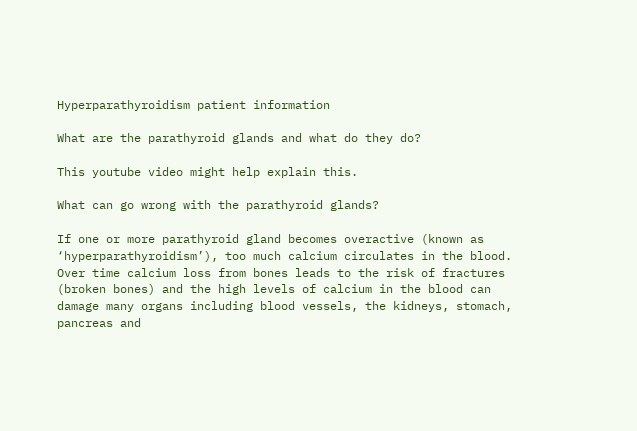Hyperparathyroidism patient information

What are the parathyroid glands and what do they do?

This youtube video might help explain this.

What can go wrong with the parathyroid glands?

If one or more parathyroid gland becomes overactive (known as ‘hyperparathyroidism’), too much calcium circulates in the blood. Over time calcium loss from bones leads to the risk of fractures (broken bones) and the high levels of calcium in the blood can damage many organs including blood vessels, the kidneys, stomach, pancreas and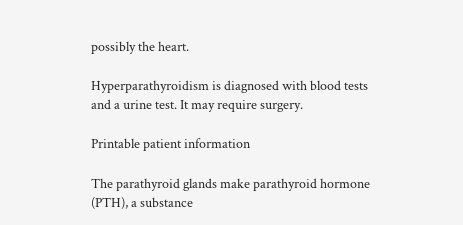possibly the heart.

Hyperparathyroidism is diagnosed with blood tests and a urine test. It may require surgery.

Printable patient information

The parathyroid glands make parathyroid hormone (PTH), a substance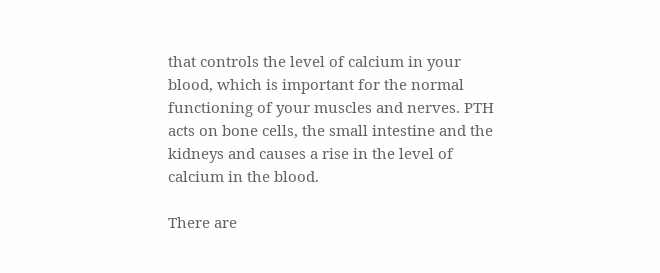that controls the level of calcium in your blood, which is important for the normal functioning of your muscles and nerves. PTH acts on bone cells, the small intestine and the kidneys and causes a rise in the level of calcium in the blood.

There are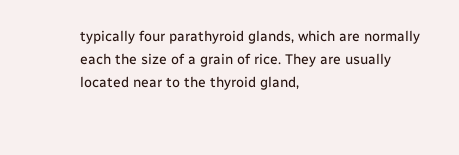typically four parathyroid glands, which are normally each the size of a grain of rice. They are usually located near to the thyroid gland,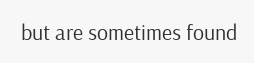but are sometimes found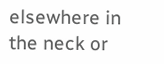elsewhere in the neck or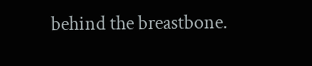behind the breastbone.